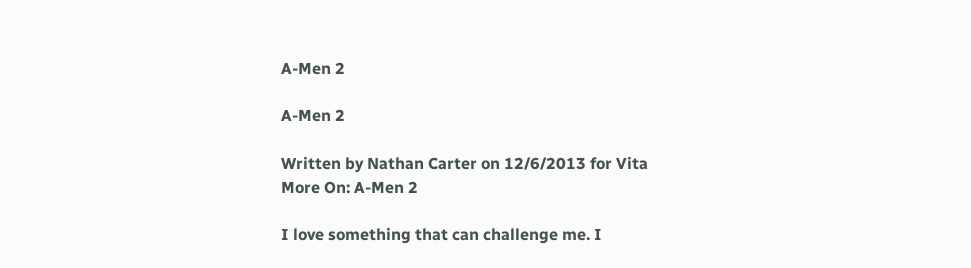A-Men 2

A-Men 2

Written by Nathan Carter on 12/6/2013 for Vita
More On: A-Men 2

I love something that can challenge me. I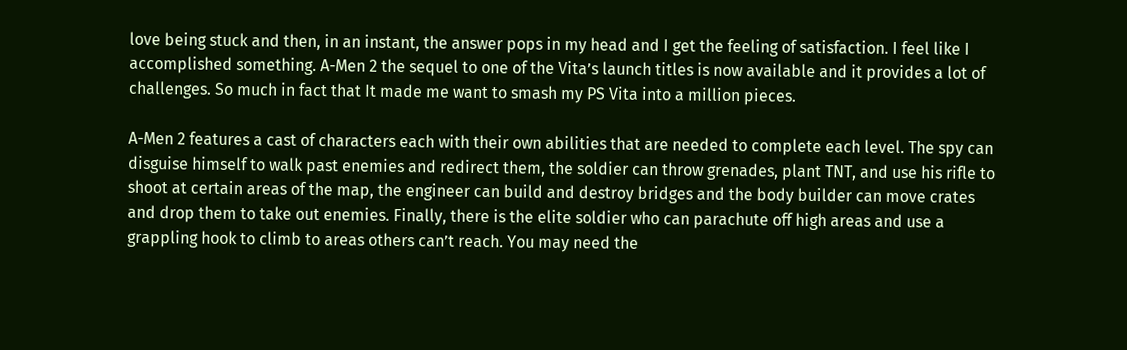love being stuck and then, in an instant, the answer pops in my head and I get the feeling of satisfaction. I feel like I accomplished something. A-Men 2 the sequel to one of the Vita’s launch titles is now available and it provides a lot of challenges. So much in fact that It made me want to smash my PS Vita into a million pieces.

A-Men 2 features a cast of characters each with their own abilities that are needed to complete each level. The spy can disguise himself to walk past enemies and redirect them, the soldier can throw grenades, plant TNT, and use his rifle to shoot at certain areas of the map, the engineer can build and destroy bridges and the body builder can move crates and drop them to take out enemies. Finally, there is the elite soldier who can parachute off high areas and use a grappling hook to climb to areas others can’t reach. You may need the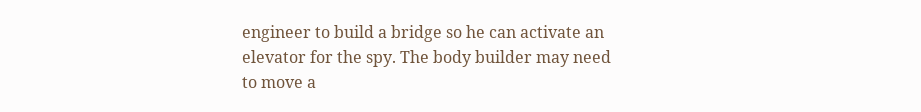engineer to build a bridge so he can activate an elevator for the spy. The body builder may need to move a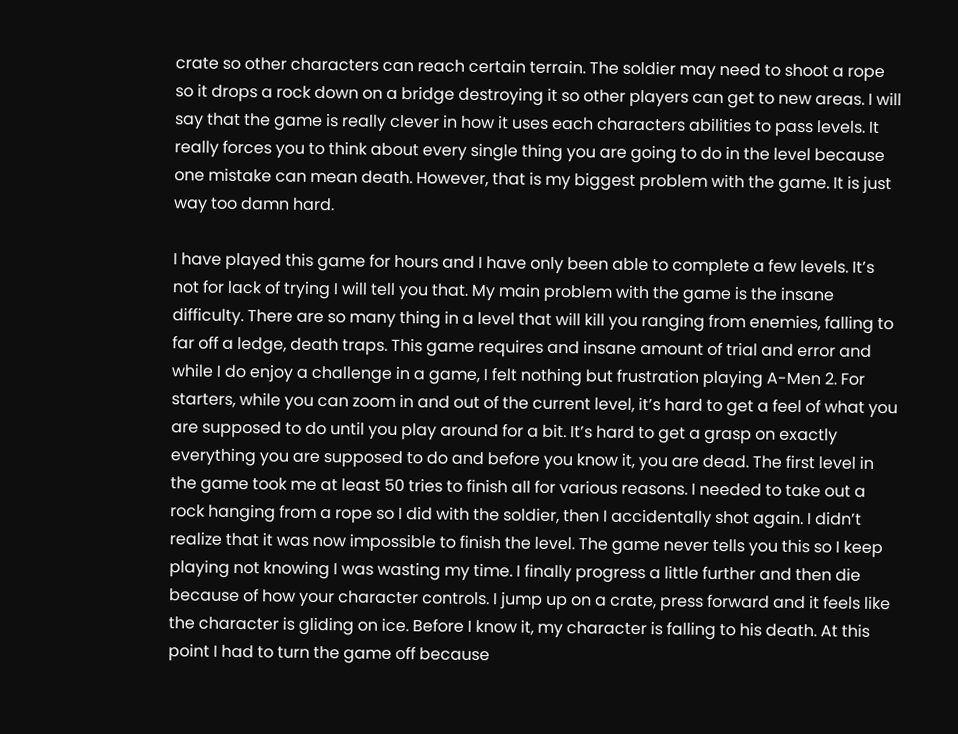crate so other characters can reach certain terrain. The soldier may need to shoot a rope so it drops a rock down on a bridge destroying it so other players can get to new areas. I will say that the game is really clever in how it uses each characters abilities to pass levels. It really forces you to think about every single thing you are going to do in the level because one mistake can mean death. However, that is my biggest problem with the game. It is just way too damn hard.

I have played this game for hours and I have only been able to complete a few levels. It’s not for lack of trying I will tell you that. My main problem with the game is the insane difficulty. There are so many thing in a level that will kill you ranging from enemies, falling to far off a ledge, death traps. This game requires and insane amount of trial and error and while I do enjoy a challenge in a game, I felt nothing but frustration playing A-Men 2. For starters, while you can zoom in and out of the current level, it’s hard to get a feel of what you are supposed to do until you play around for a bit. It’s hard to get a grasp on exactly everything you are supposed to do and before you know it, you are dead. The first level in the game took me at least 50 tries to finish all for various reasons. I needed to take out a rock hanging from a rope so I did with the soldier, then I accidentally shot again. I didn’t realize that it was now impossible to finish the level. The game never tells you this so I keep playing not knowing I was wasting my time. I finally progress a little further and then die because of how your character controls. I jump up on a crate, press forward and it feels like the character is gliding on ice. Before I know it, my character is falling to his death. At this point I had to turn the game off because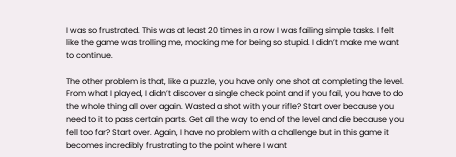I was so frustrated. This was at least 20 times in a row I was failing simple tasks. I felt like the game was trolling me, mocking me for being so stupid. I didn’t make me want to continue.

The other problem is that, like a puzzle, you have only one shot at completing the level. From what I played, I didn’t discover a single check point and if you fail, you have to do the whole thing all over again. Wasted a shot with your rifle? Start over because you need to it to pass certain parts. Get all the way to end of the level and die because you fell too far? Start over. Again, I have no problem with a challenge but in this game it becomes incredibly frustrating to the point where I want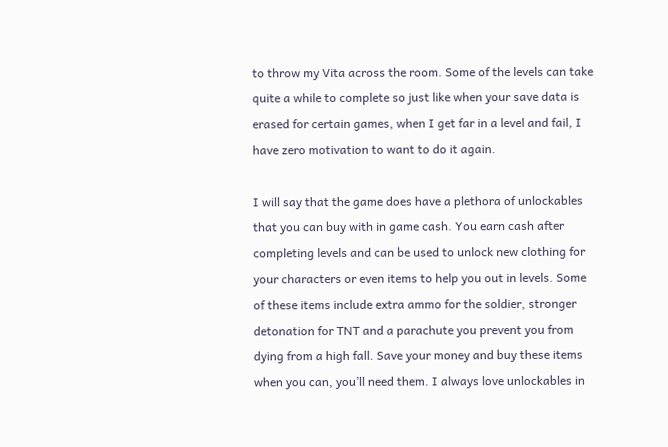to throw my Vita across the room. Some of the levels can take quite a while to complete so just like when your save data is erased for certain games, when I get far in a level and fail, I have zero motivation to want to do it again.

I will say that the game does have a plethora of unlockables that you can buy with in game cash. You earn cash after completing levels and can be used to unlock new clothing for your characters or even items to help you out in levels. Some of these items include extra ammo for the soldier, stronger detonation for TNT and a parachute you prevent you from dying from a high fall. Save your money and buy these items when you can, you’ll need them. I always love unlockables in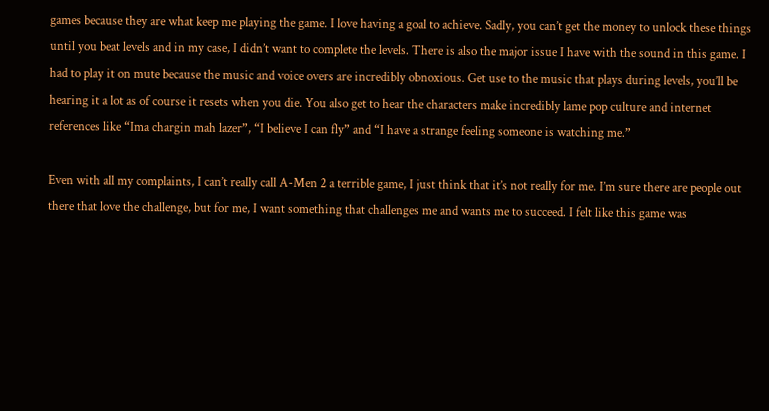games because they are what keep me playing the game. I love having a goal to achieve. Sadly, you can’t get the money to unlock these things until you beat levels and in my case, I didn’t want to complete the levels. There is also the major issue I have with the sound in this game. I had to play it on mute because the music and voice overs are incredibly obnoxious. Get use to the music that plays during levels, you’ll be hearing it a lot as of course it resets when you die. You also get to hear the characters make incredibly lame pop culture and internet references like “Ima chargin mah lazer”, “I believe I can fly” and “I have a strange feeling someone is watching me.”

Even with all my complaints, I can’t really call A-Men 2 a terrible game, I just think that it’s not really for me. I’m sure there are people out there that love the challenge, but for me, I want something that challenges me and wants me to succeed. I felt like this game was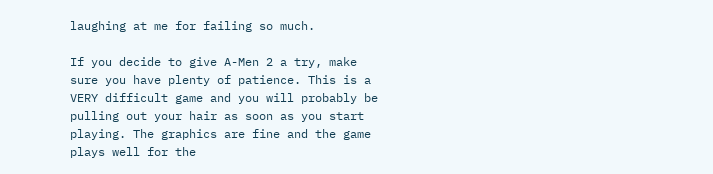laughing at me for failing so much.

If you decide to give A-Men 2 a try, make sure you have plenty of patience. This is a VERY difficult game and you will probably be pulling out your hair as soon as you start playing. The graphics are fine and the game plays well for the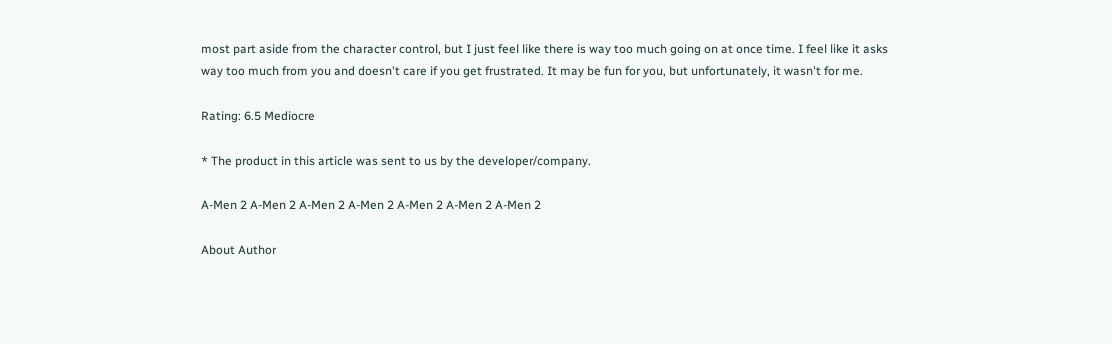most part aside from the character control, but I just feel like there is way too much going on at once time. I feel like it asks way too much from you and doesn't care if you get frustrated. It may be fun for you, but unfortunately, it wasn't for me.

Rating: 6.5 Mediocre

* The product in this article was sent to us by the developer/company.

A-Men 2 A-Men 2 A-Men 2 A-Men 2 A-Men 2 A-Men 2 A-Men 2

About Author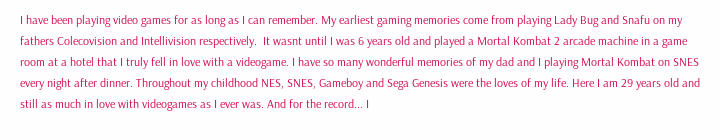I have been playing video games for as long as I can remember. My earliest gaming memories come from playing Lady Bug and Snafu on my fathers Colecovision and Intellivision respectively.  It wasnt until I was 6 years old and played a Mortal Kombat 2 arcade machine in a game room at a hotel that I truly fell in love with a videogame. I have so many wonderful memories of my dad and I playing Mortal Kombat on SNES every night after dinner. Throughout my childhood NES, SNES, Gameboy and Sega Genesis were the loves of my life. Here I am 29 years old and still as much in love with videogames as I ever was. And for the record... I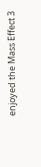enjoyed the Mass Effect 3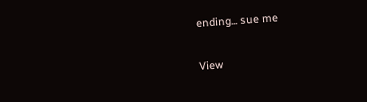ending... sue me

View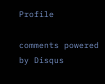Profile

comments powered by Disqus